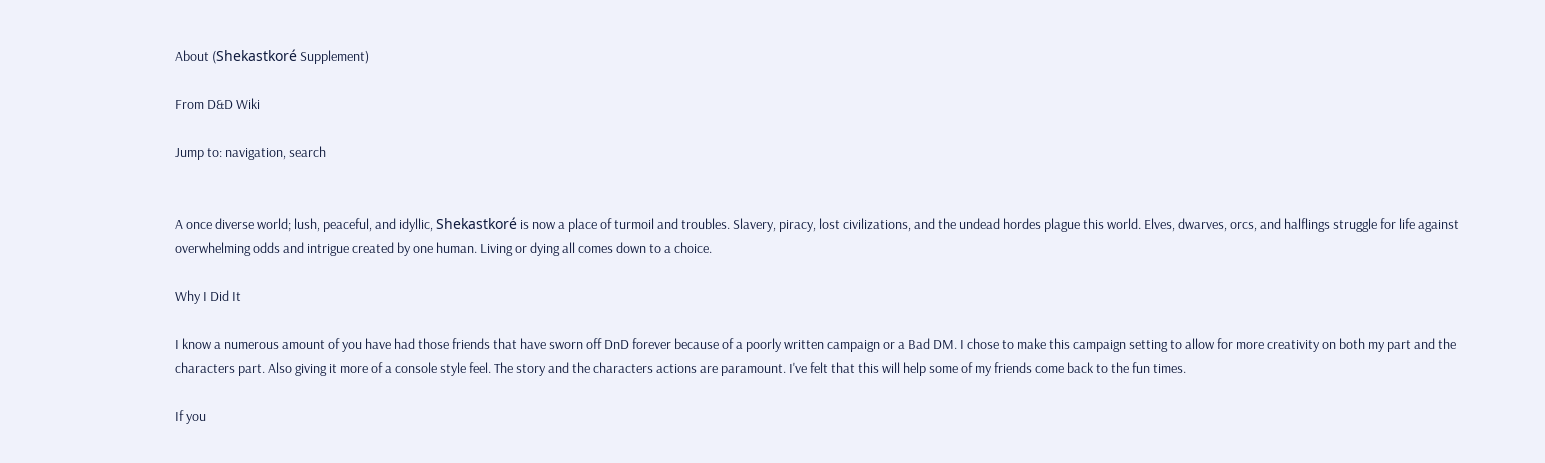About (Shekastkoré Supplement)

From D&D Wiki

Jump to: navigation, search


A once diverse world; lush, peaceful, and idyllic, Shekastkoré is now a place of turmoil and troubles. Slavery, piracy, lost civilizations, and the undead hordes plague this world. Elves, dwarves, orcs, and halflings struggle for life against overwhelming odds and intrigue created by one human. Living or dying all comes down to a choice.

Why I Did It

I know a numerous amount of you have had those friends that have sworn off DnD forever because of a poorly written campaign or a Bad DM. I chose to make this campaign setting to allow for more creativity on both my part and the characters part. Also giving it more of a console style feel. The story and the characters actions are paramount. I've felt that this will help some of my friends come back to the fun times.

If you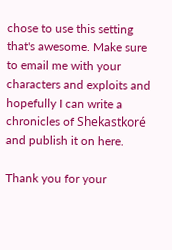chose to use this setting that's awesome. Make sure to email me with your characters and exploits and hopefully I can write a chronicles of Shekastkoré and publish it on here.

Thank you for your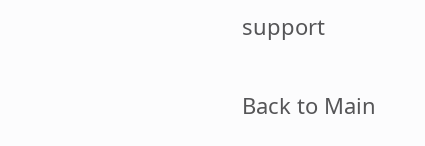support


Back to Main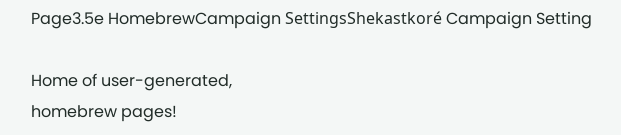Page3.5e HomebrewCampaign SettingsShekastkoré Campaign Setting

Home of user-generated,
homebrew pages!